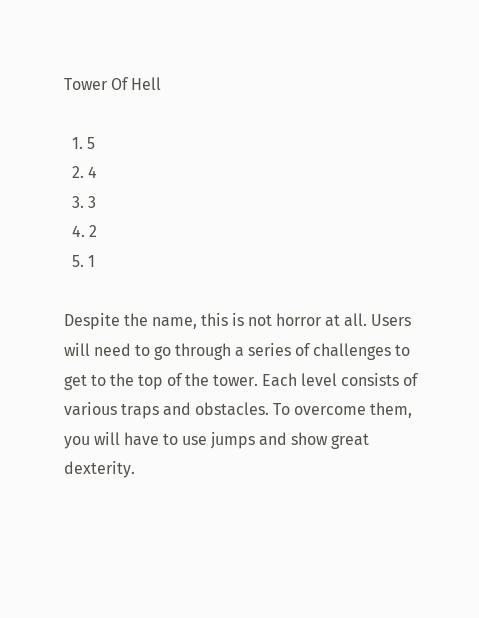Tower Of Hell

  1. 5
  2. 4
  3. 3
  4. 2
  5. 1

Despite the name, this is not horror at all. Users will need to go through a series of challenges to get to the top of the tower. Each level consists of various traps and obstacles. To overcome them, you will have to use jumps and show great dexterity.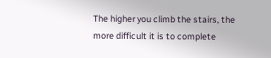The higher you climb the stairs, the more difficult it is to complete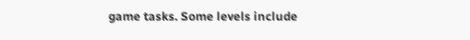game tasks. Some levels include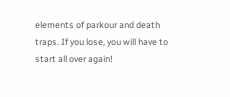elements of parkour and death traps. If you lose, you will have to start all over again!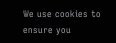We use cookies to ensure you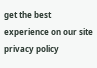get the best experience on our site  privacy policy